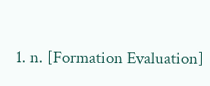1. n. [Formation Evaluation]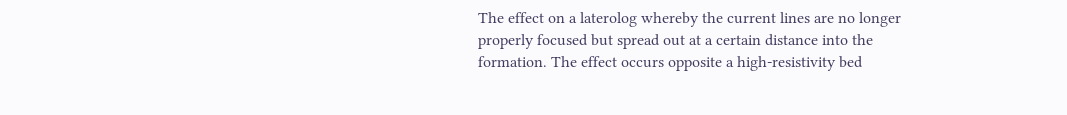The effect on a laterolog whereby the current lines are no longer properly focused but spread out at a certain distance into the formation. The effect occurs opposite a high-resistivity bed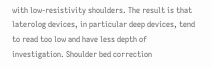with low-resistivity shoulders. The result is that laterolog devices, in particular deep devices, tend to read too low and have less depth of investigation. Shoulder bed correction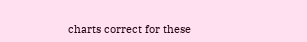charts correct for these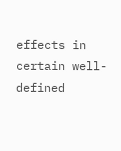effects in certain well-defined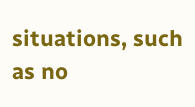situations, such as no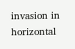invasion in horizontal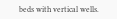beds with vertical wells.